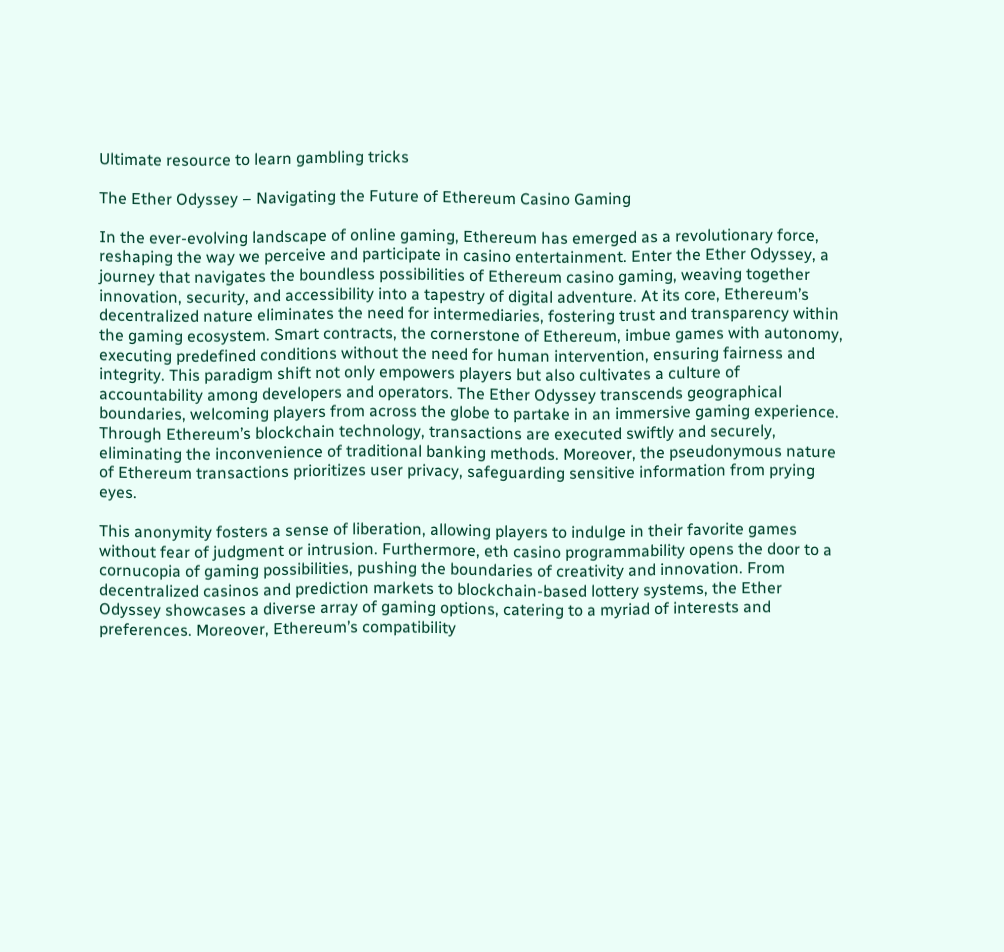Ultimate resource to learn gambling tricks

The Ether Odyssey – Navigating the Future of Ethereum Casino Gaming

In the ever-evolving landscape of online gaming, Ethereum has emerged as a revolutionary force, reshaping the way we perceive and participate in casino entertainment. Enter the Ether Odyssey, a journey that navigates the boundless possibilities of Ethereum casino gaming, weaving together innovation, security, and accessibility into a tapestry of digital adventure. At its core, Ethereum’s decentralized nature eliminates the need for intermediaries, fostering trust and transparency within the gaming ecosystem. Smart contracts, the cornerstone of Ethereum, imbue games with autonomy, executing predefined conditions without the need for human intervention, ensuring fairness and integrity. This paradigm shift not only empowers players but also cultivates a culture of accountability among developers and operators. The Ether Odyssey transcends geographical boundaries, welcoming players from across the globe to partake in an immersive gaming experience. Through Ethereum’s blockchain technology, transactions are executed swiftly and securely, eliminating the inconvenience of traditional banking methods. Moreover, the pseudonymous nature of Ethereum transactions prioritizes user privacy, safeguarding sensitive information from prying eyes.

This anonymity fosters a sense of liberation, allowing players to indulge in their favorite games without fear of judgment or intrusion. Furthermore, eth casino programmability opens the door to a cornucopia of gaming possibilities, pushing the boundaries of creativity and innovation. From decentralized casinos and prediction markets to blockchain-based lottery systems, the Ether Odyssey showcases a diverse array of gaming options, catering to a myriad of interests and preferences. Moreover, Ethereum’s compatibility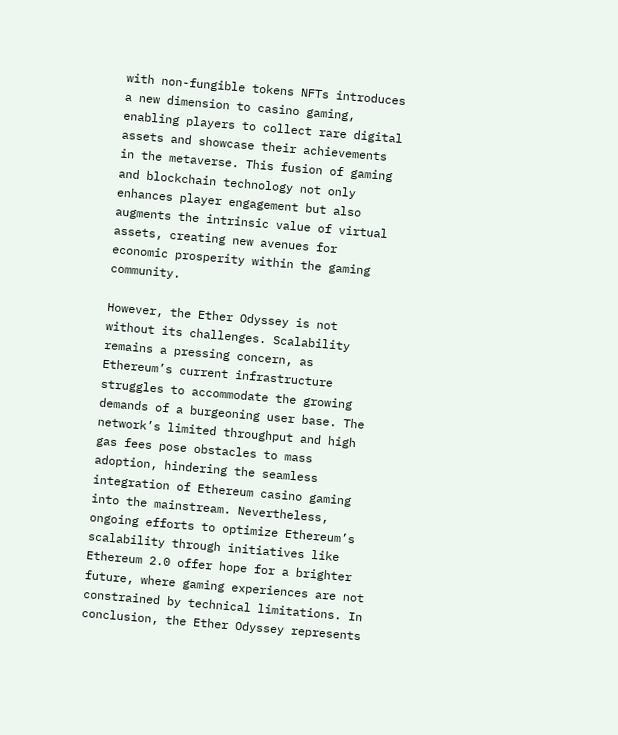with non-fungible tokens NFTs introduces a new dimension to casino gaming, enabling players to collect rare digital assets and showcase their achievements in the metaverse. This fusion of gaming and blockchain technology not only enhances player engagement but also augments the intrinsic value of virtual assets, creating new avenues for economic prosperity within the gaming community.

However, the Ether Odyssey is not without its challenges. Scalability remains a pressing concern, as Ethereum’s current infrastructure struggles to accommodate the growing demands of a burgeoning user base. The network’s limited throughput and high gas fees pose obstacles to mass adoption, hindering the seamless integration of Ethereum casino gaming into the mainstream. Nevertheless, ongoing efforts to optimize Ethereum’s scalability through initiatives like Ethereum 2.0 offer hope for a brighter future, where gaming experiences are not constrained by technical limitations. In conclusion, the Ether Odyssey represents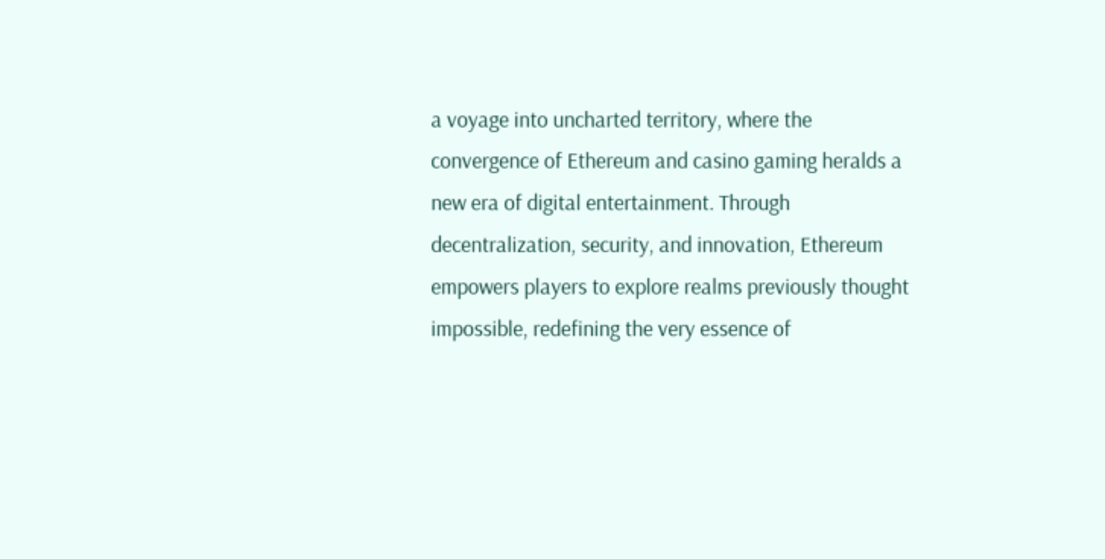a voyage into uncharted territory, where the convergence of Ethereum and casino gaming heralds a new era of digital entertainment. Through decentralization, security, and innovation, Ethereum empowers players to explore realms previously thought impossible, redefining the very essence of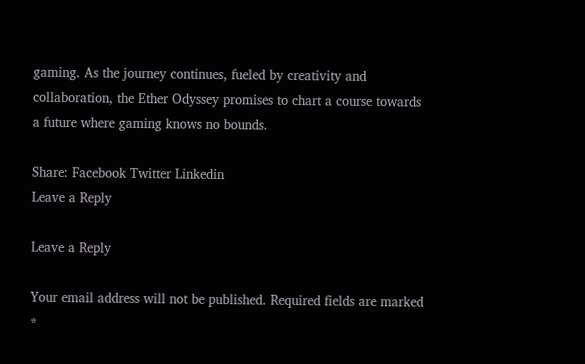gaming. As the journey continues, fueled by creativity and collaboration, the Ether Odyssey promises to chart a course towards a future where gaming knows no bounds.

Share: Facebook Twitter Linkedin
Leave a Reply

Leave a Reply

Your email address will not be published. Required fields are marked *